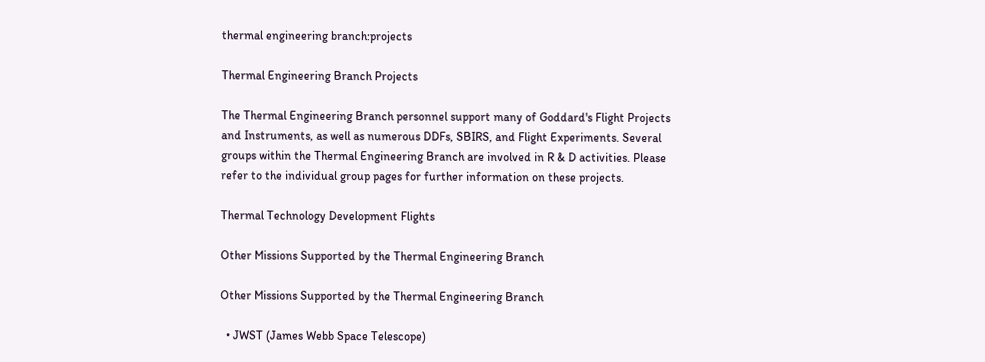thermal engineering branch:projects

Thermal Engineering Branch Projects

The Thermal Engineering Branch personnel support many of Goddard's Flight Projects and Instruments, as well as numerous DDFs, SBIRS, and Flight Experiments. Several groups within the Thermal Engineering Branch are involved in R & D activities. Please refer to the individual group pages for further information on these projects.

Thermal Technology Development Flights

Other Missions Supported by the Thermal Engineering Branch

Other Missions Supported by the Thermal Engineering Branch

  • JWST (James Webb Space Telescope)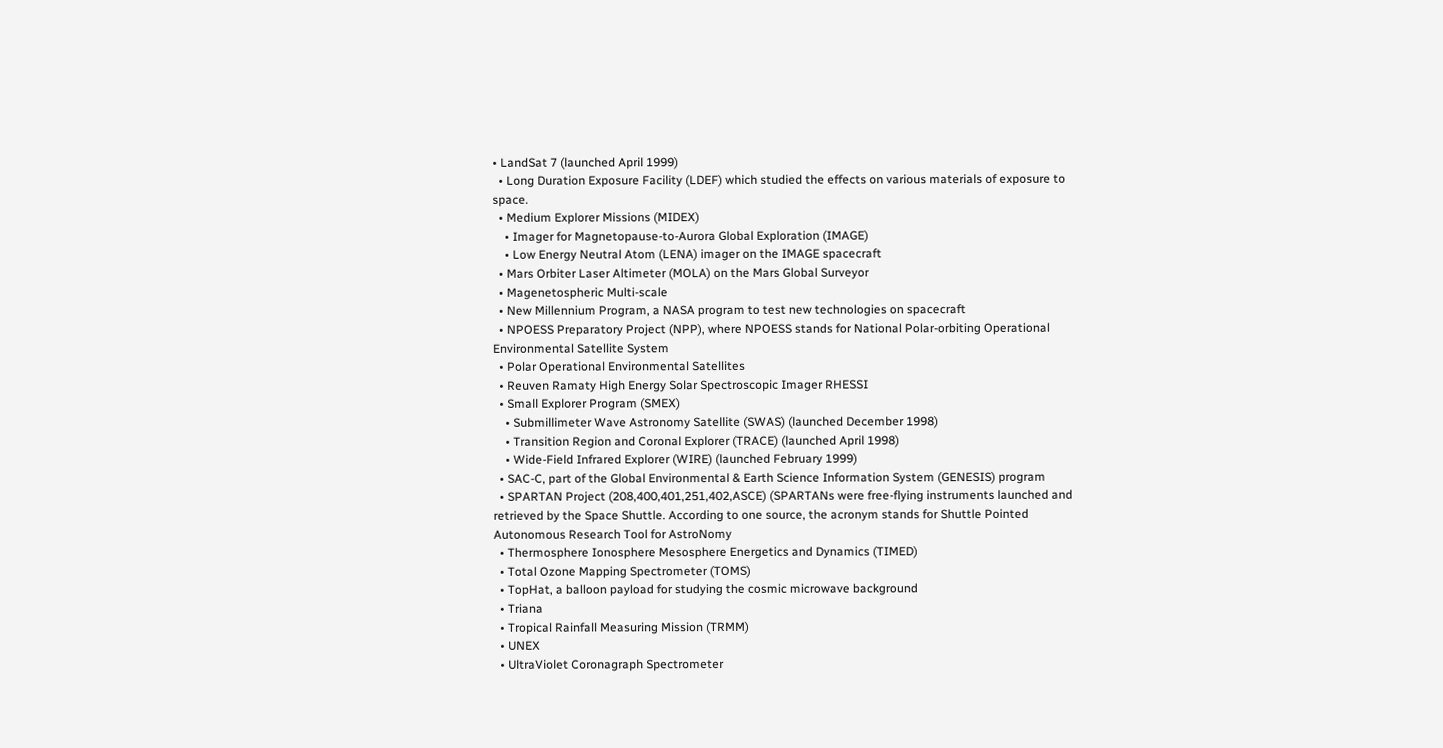• LandSat 7 (launched April 1999)
  • Long Duration Exposure Facility (LDEF) which studied the effects on various materials of exposure to space.
  • Medium Explorer Missions (MIDEX)
    • Imager for Magnetopause-to-Aurora Global Exploration (IMAGE)
    • Low Energy Neutral Atom (LENA) imager on the IMAGE spacecraft
  • Mars Orbiter Laser Altimeter (MOLA) on the Mars Global Surveyor
  • Magenetospheric Multi-scale
  • New Millennium Program, a NASA program to test new technologies on spacecraft
  • NPOESS Preparatory Project (NPP), where NPOESS stands for National Polar-orbiting Operational Environmental Satellite System
  • Polar Operational Environmental Satellites
  • Reuven Ramaty High Energy Solar Spectroscopic Imager RHESSI
  • Small Explorer Program (SMEX)
    • Submillimeter Wave Astronomy Satellite (SWAS) (launched December 1998)
    • Transition Region and Coronal Explorer (TRACE) (launched April 1998)
    • Wide-Field Infrared Explorer (WIRE) (launched February 1999)
  • SAC-C, part of the Global Environmental & Earth Science Information System (GENESIS) program
  • SPARTAN Project (208,400,401,251,402,ASCE) (SPARTANs were free-flying instruments launched and retrieved by the Space Shuttle. According to one source, the acronym stands for Shuttle Pointed Autonomous Research Tool for AstroNomy
  • Thermosphere Ionosphere Mesosphere Energetics and Dynamics (TIMED)
  • Total Ozone Mapping Spectrometer (TOMS)
  • TopHat, a balloon payload for studying the cosmic microwave background
  • Triana
  • Tropical Rainfall Measuring Mission (TRMM)
  • UNEX
  • UltraViolet Coronagraph Spectrometer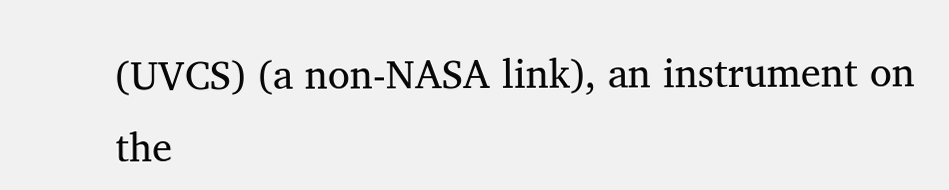(UVCS) (a non-NASA link), an instrument on the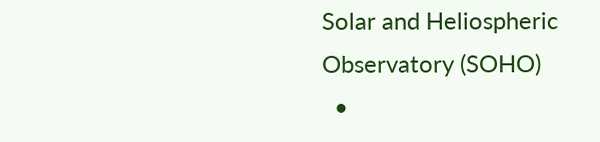Solar and Heliospheric Observatory (SOHO)
  •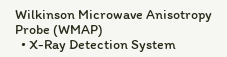Wilkinson Microwave Anisotropy Probe (WMAP)
  • X-Ray Detection System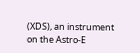(XDS), an instrument on the Astro-E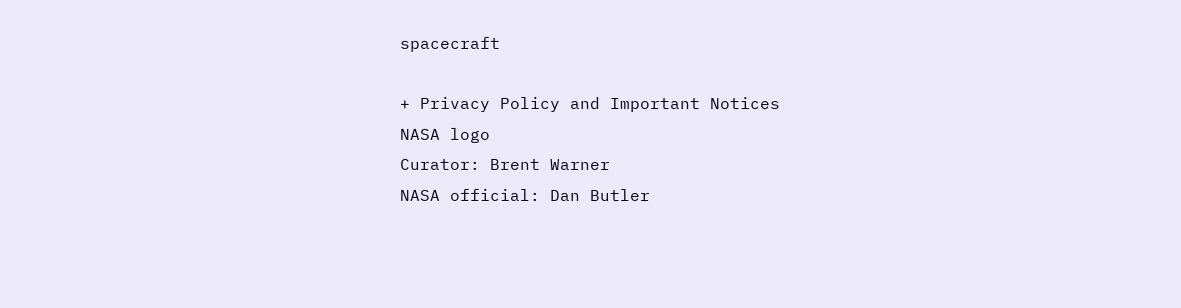spacecraft

+ Privacy Policy and Important Notices
NASA logo
Curator: Brent Warner
NASA official: Dan Butler